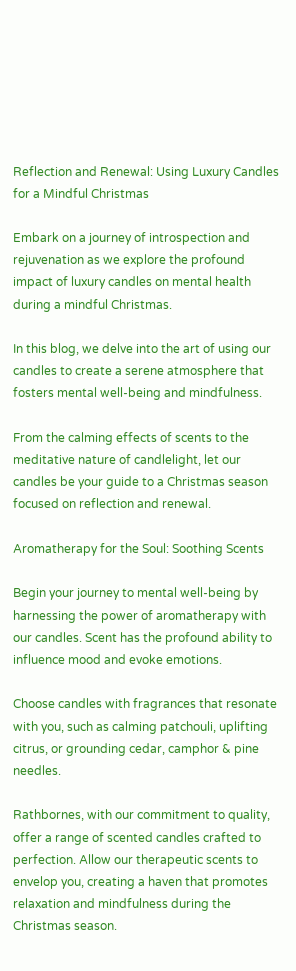Reflection and Renewal: Using Luxury Candles for a Mindful Christmas

Embark on a journey of introspection and rejuvenation as we explore the profound impact of luxury candles on mental health during a mindful Christmas.

In this blog, we delve into the art of using our candles to create a serene atmosphere that fosters mental well-being and mindfulness.

From the calming effects of scents to the meditative nature of candlelight, let our candles be your guide to a Christmas season focused on reflection and renewal.

Aromatherapy for the Soul: Soothing Scents

Begin your journey to mental well-being by harnessing the power of aromatherapy with our candles. Scent has the profound ability to influence mood and evoke emotions.

Choose candles with fragrances that resonate with you, such as calming patchouli, uplifting citrus, or grounding cedar, camphor & pine needles.

Rathbornes, with our commitment to quality, offer a range of scented candles crafted to perfection. Allow our therapeutic scents to envelop you, creating a haven that promotes relaxation and mindfulness during the Christmas season.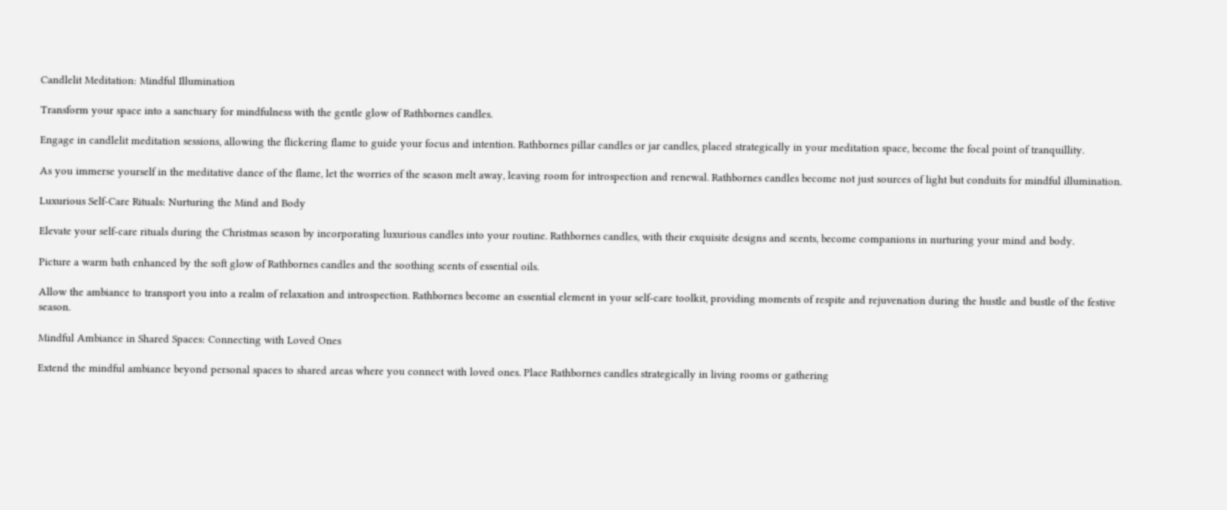Candlelit Meditation: Mindful Illumination

Transform your space into a sanctuary for mindfulness with the gentle glow of Rathbornes candles.

Engage in candlelit meditation sessions, allowing the flickering flame to guide your focus and intention. Rathbornes pillar candles or jar candles, placed strategically in your meditation space, become the focal point of tranquillity.

As you immerse yourself in the meditative dance of the flame, let the worries of the season melt away, leaving room for introspection and renewal. Rathbornes candles become not just sources of light but conduits for mindful illumination.

Luxurious Self-Care Rituals: Nurturing the Mind and Body

Elevate your self-care rituals during the Christmas season by incorporating luxurious candles into your routine. Rathbornes candles, with their exquisite designs and scents, become companions in nurturing your mind and body.

Picture a warm bath enhanced by the soft glow of Rathbornes candles and the soothing scents of essential oils.

Allow the ambiance to transport you into a realm of relaxation and introspection. Rathbornes become an essential element in your self-care toolkit, providing moments of respite and rejuvenation during the hustle and bustle of the festive season.

Mindful Ambiance in Shared Spaces: Connecting with Loved Ones

Extend the mindful ambiance beyond personal spaces to shared areas where you connect with loved ones. Place Rathbornes candles strategically in living rooms or gathering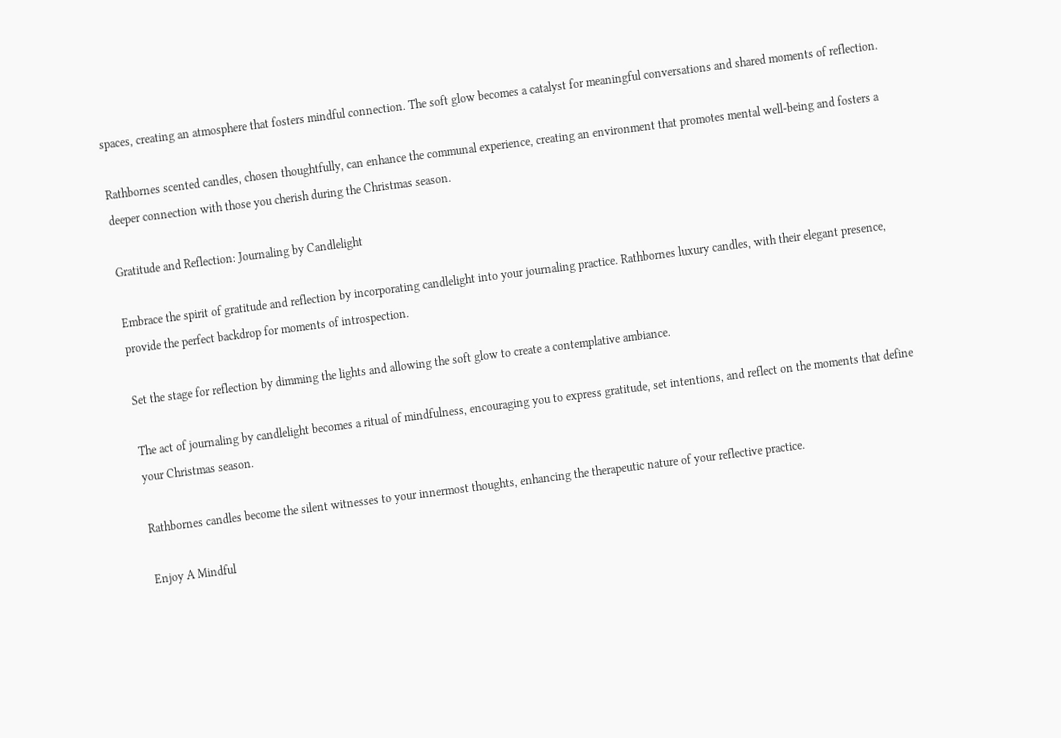spaces, creating an atmosphere that fosters mindful connection. The soft glow becomes a catalyst for meaningful conversations and shared moments of reflection.

Rathbornes scented candles, chosen thoughtfully, can enhance the communal experience, creating an environment that promotes mental well-being and fosters a deeper connection with those you cherish during the Christmas season.

Gratitude and Reflection: Journaling by Candlelight

Embrace the spirit of gratitude and reflection by incorporating candlelight into your journaling practice. Rathbornes luxury candles, with their elegant presence, provide the perfect backdrop for moments of introspection.

Set the stage for reflection by dimming the lights and allowing the soft glow to create a contemplative ambiance.

The act of journaling by candlelight becomes a ritual of mindfulness, encouraging you to express gratitude, set intentions, and reflect on the moments that define your Christmas season.

Rathbornes candles become the silent witnesses to your innermost thoughts, enhancing the therapeutic nature of your reflective practice.

Enjoy A Mindful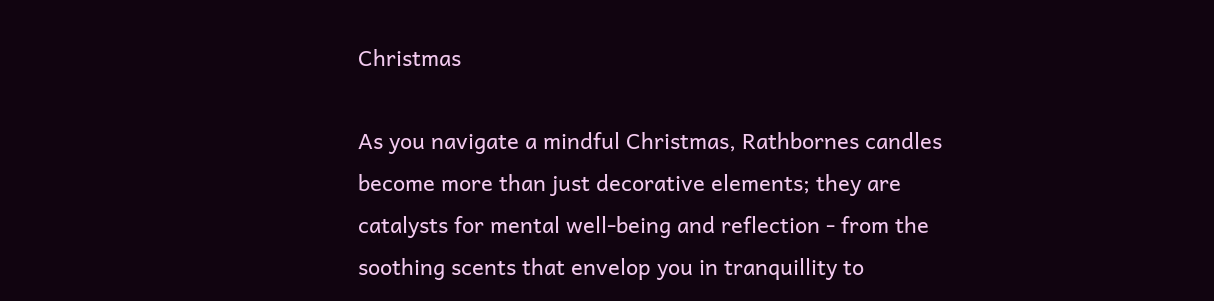Christmas

As you navigate a mindful Christmas, Rathbornes candles become more than just decorative elements; they are catalysts for mental well-being and reflection - from the soothing scents that envelop you in tranquillity to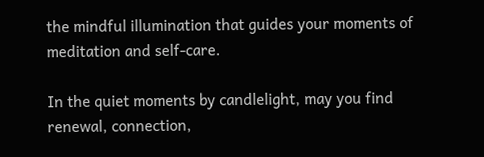the mindful illumination that guides your moments of meditation and self-care.

In the quiet moments by candlelight, may you find renewal, connection,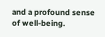and a profound sense of well-being.